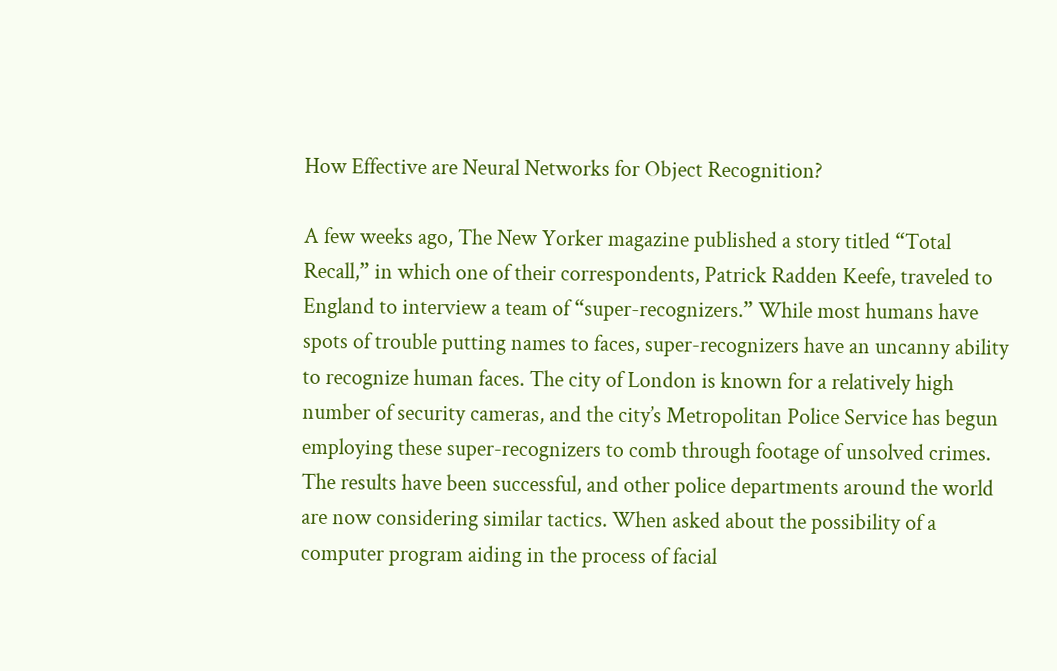How Effective are Neural Networks for Object Recognition?

A few weeks ago, The New Yorker magazine published a story titled “Total Recall,” in which one of their correspondents, Patrick Radden Keefe, traveled to England to interview a team of “super-recognizers.” While most humans have spots of trouble putting names to faces, super-recognizers have an uncanny ability to recognize human faces. The city of London is known for a relatively high number of security cameras, and the city’s Metropolitan Police Service has begun employing these super-recognizers to comb through footage of unsolved crimes. The results have been successful, and other police departments around the world are now considering similar tactics. When asked about the possibility of a computer program aiding in the process of facial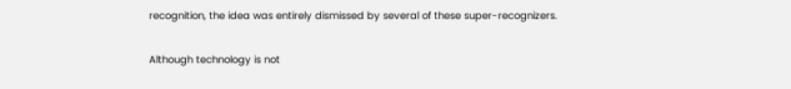recognition, the idea was entirely dismissed by several of these super-recognizers.

Although technology is not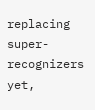replacing super-recognizers yet,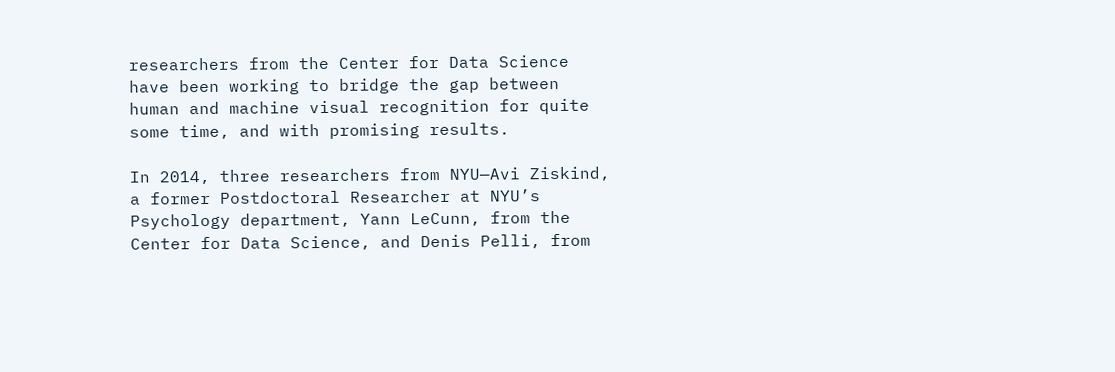researchers from the Center for Data Science have been working to bridge the gap between human and machine visual recognition for quite some time, and with promising results.

In 2014, three researchers from NYU—Avi Ziskind, a former Postdoctoral Researcher at NYU’s Psychology department, Yann LeCunn, from the Center for Data Science, and Denis Pelli, from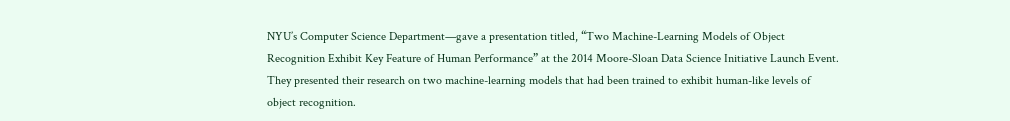NYU’s Computer Science Department—gave a presentation titled, “Two Machine-Learning Models of Object Recognition Exhibit Key Feature of Human Performance” at the 2014 Moore-Sloan Data Science Initiative Launch Event. They presented their research on two machine-learning models that had been trained to exhibit human-like levels of object recognition.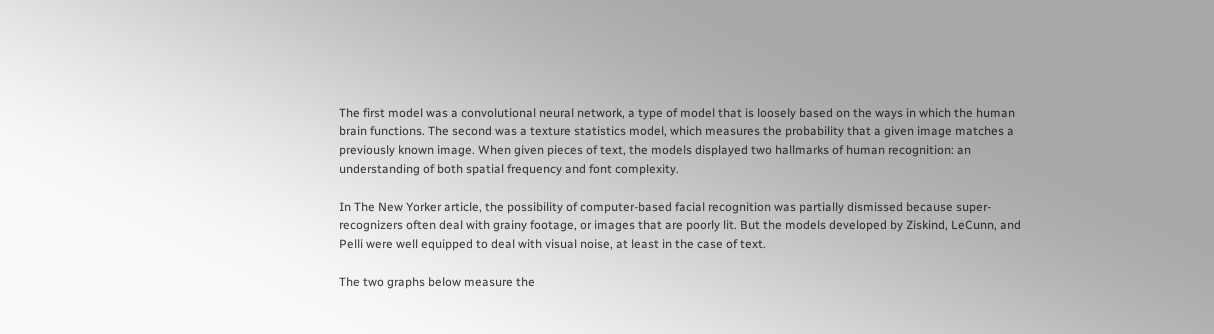The first model was a convolutional neural network, a type of model that is loosely based on the ways in which the human brain functions. The second was a texture statistics model, which measures the probability that a given image matches a previously known image. When given pieces of text, the models displayed two hallmarks of human recognition: an understanding of both spatial frequency and font complexity.

In The New Yorker article, the possibility of computer-based facial recognition was partially dismissed because super-recognizers often deal with grainy footage, or images that are poorly lit. But the models developed by Ziskind, LeCunn, and Pelli were well equipped to deal with visual noise, at least in the case of text.

The two graphs below measure the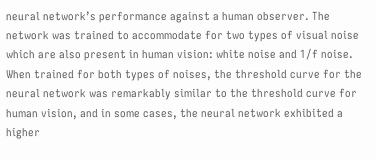neural network’s performance against a human observer. The network was trained to accommodate for two types of visual noise which are also present in human vision: white noise and 1/f noise. When trained for both types of noises, the threshold curve for the neural network was remarkably similar to the threshold curve for human vision, and in some cases, the neural network exhibited a higher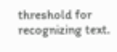threshold for recognizing text.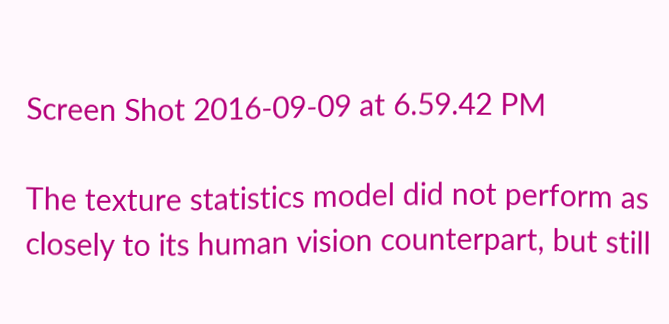Screen Shot 2016-09-09 at 6.59.42 PM

The texture statistics model did not perform as closely to its human vision counterpart, but still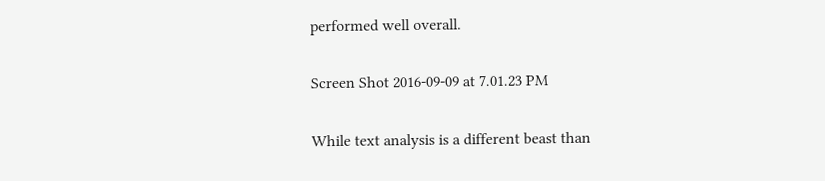performed well overall.

Screen Shot 2016-09-09 at 7.01.23 PM

While text analysis is a different beast than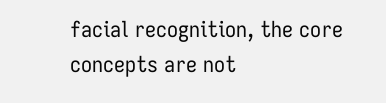facial recognition, the core concepts are not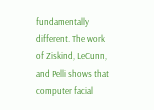fundamentally different. The work of Ziskind, LeCunn, and Pelli shows that computer facial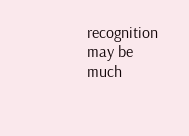recognition may be much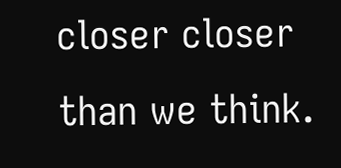closer closer than we think.